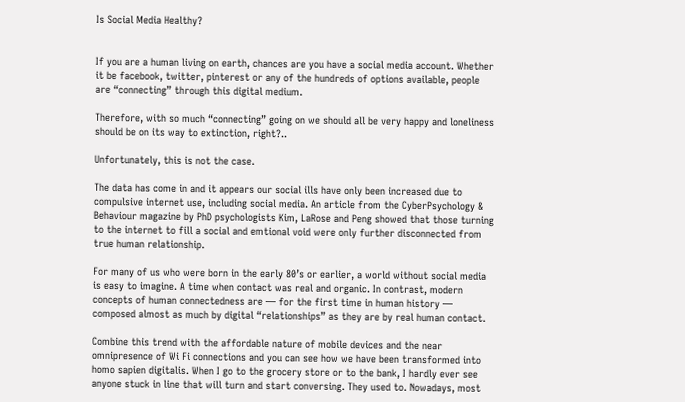Is Social Media Healthy?


If you are a human living on earth, chances are you have a social media account. Whether it be facebook, twitter, pinterest or any of the hundreds of options available, people are “connecting” through this digital medium.

Therefore, with so much “connecting” going on we should all be very happy and loneliness should be on its way to extinction, right?..

Unfortunately, this is not the case.

The data has come in and it appears our social ills have only been increased due to compulsive internet use, including social media. An article from the CyberPsychology & Behaviour magazine by PhD psychologists Kim, LaRose and Peng showed that those turning to the internet to fill a social and emtional void were only further disconnected from true human relationship.

For many of us who were born in the early 80’s or earlier, a world without social media is easy to imagine. A time when contact was real and organic. In contrast, modern concepts of human connectedness are — for the first time in human history — composed almost as much by digital “relationships” as they are by real human contact.

Combine this trend with the affordable nature of mobile devices and the near omnipresence of Wi Fi connections and you can see how we have been transformed into homo sapien digitalis. When I go to the grocery store or to the bank, I hardly ever see anyone stuck in line that will turn and start conversing. They used to. Nowadays, most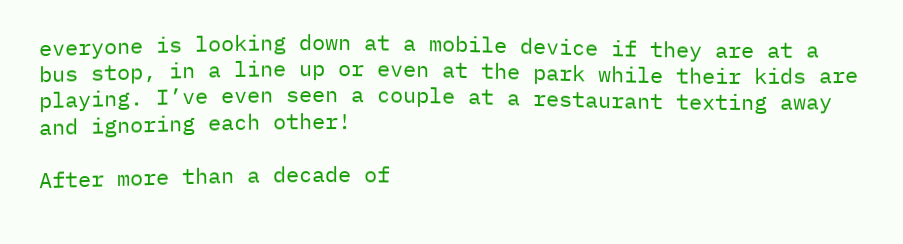everyone is looking down at a mobile device if they are at a bus stop, in a line up or even at the park while their kids are playing. I’ve even seen a couple at a restaurant texting away and ignoring each other!

After more than a decade of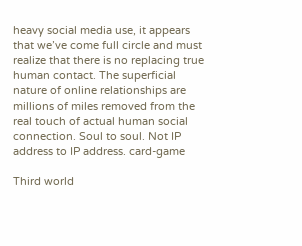heavy social media use, it appears that we’ve come full circle and must realize that there is no replacing true human contact. The superficial nature of online relationships are millions of miles removed from the real touch of actual human social connection. Soul to soul. Not IP address to IP address. card-game

Third world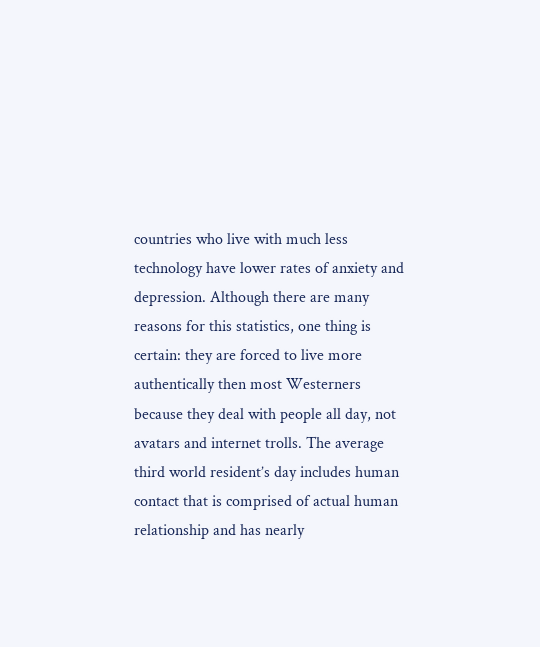countries who live with much less technology have lower rates of anxiety and depression. Although there are many reasons for this statistics, one thing is certain: they are forced to live more authentically then most Westerners because they deal with people all day, not avatars and internet trolls. The average third world resident’s day includes human contact that is comprised of actual human relationship and has nearly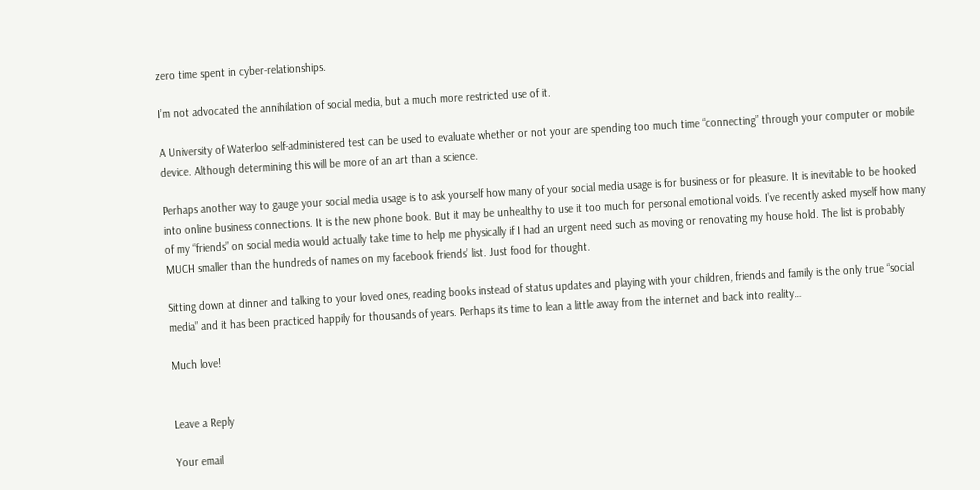zero time spent in cyber-relationships.

I’m not advocated the annihilation of social media, but a much more restricted use of it.

A University of Waterloo self-administered test can be used to evaluate whether or not your are spending too much time “connecting” through your computer or mobile device. Although determining this will be more of an art than a science.

Perhaps another way to gauge your social media usage is to ask yourself how many of your social media usage is for business or for pleasure. It is inevitable to be hooked into online business connections. It is the new phone book. But it may be unhealthy to use it too much for personal emotional voids. I’ve recently asked myself how many of my “friends” on social media would actually take time to help me physically if I had an urgent need such as moving or renovating my house hold. The list is probably MUCH smaller than the hundreds of names on my facebook friends’ list. Just food for thought.

Sitting down at dinner and talking to your loved ones, reading books instead of status updates and playing with your children, friends and family is the only true “social media” and it has been practiced happily for thousands of years. Perhaps its time to lean a little away from the internet and back into reality…

Much love!


Leave a Reply

Your email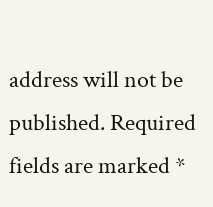address will not be published. Required fields are marked *